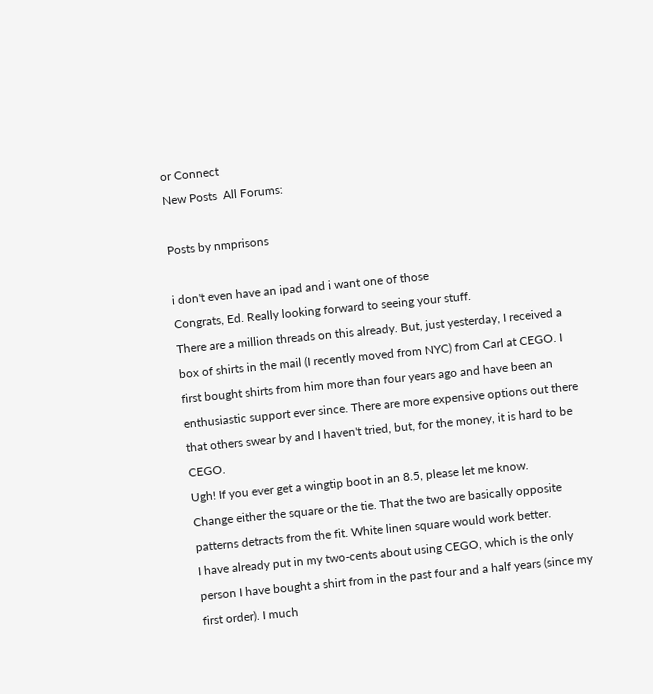or Connect
New Posts  All Forums:

Posts by nmprisons

i don't even have an ipad and i want one of those
Congrats, Ed. Really looking forward to seeing your stuff.
There are a million threads on this already. But, just yesterday, I received a box of shirts in the mail (I recently moved from NYC) from Carl at CEGO. I first bought shirts from him more than four years ago and have been an enthusiastic support ever since. There are more expensive options out there that others swear by and I haven't tried, but, for the money, it is hard to be CEGO.
Ugh! If you ever get a wingtip boot in an 8.5, please let me know.
Change either the square or the tie. That the two are basically opposite patterns detracts from the fit. White linen square would work better.
I have already put in my two-cents about using CEGO, which is the only person I have bought a shirt from in the past four and a half years (since my first order). I much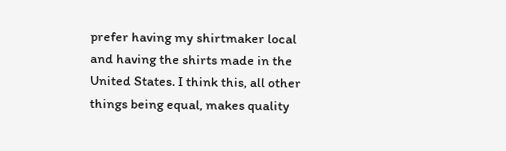prefer having my shirtmaker local and having the shirts made in the United States. I think this, all other things being equal, makes quality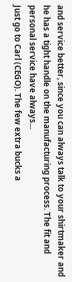and service better, since you can always talk to your shirtmaker and he has a tight handle on the manufacturing process. The fit and personal service have always...
Just go to Carl (CEGO). The few extra bucks a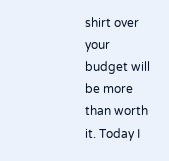shirt over your budget will be more than worth it. Today I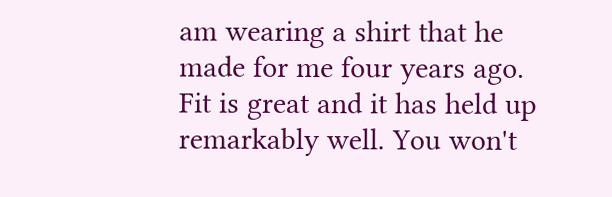am wearing a shirt that he made for me four years ago. Fit is great and it has held up remarkably well. You won't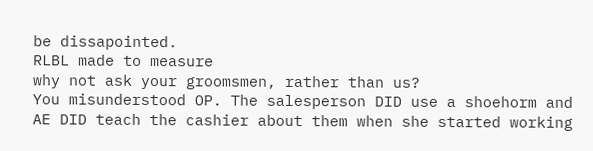be dissapointed.
RLBL made to measure
why not ask your groomsmen, rather than us?
You misunderstood OP. The salesperson DID use a shoehorm and AE DID teach the cashier about them when she started working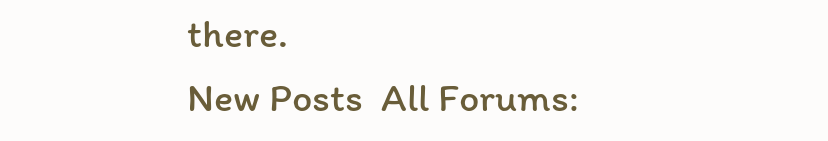there.
New Posts  All Forums: